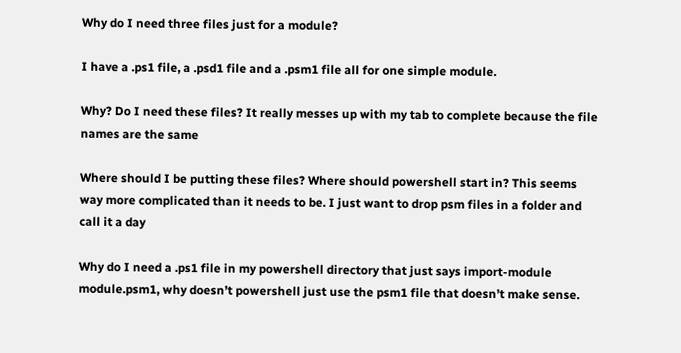Why do I need three files just for a module?

I have a .ps1 file, a .psd1 file and a .psm1 file all for one simple module.

Why? Do I need these files? It really messes up with my tab to complete because the file names are the same

Where should I be putting these files? Where should powershell start in? This seems way more complicated than it needs to be. I just want to drop psm files in a folder and call it a day

Why do I need a .ps1 file in my powershell directory that just says import-module module.psm1, why doesn’t powershell just use the psm1 file that doesn’t make sense.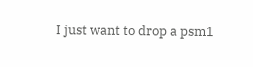I just want to drop a psm1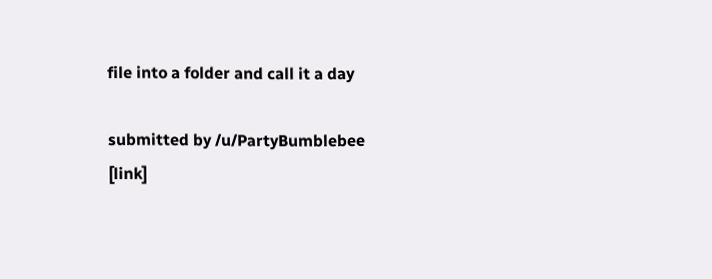file into a folder and call it a day

submitted by /u/PartyBumblebee
[link]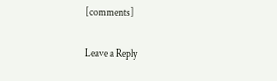[comments]

Leave a Reply